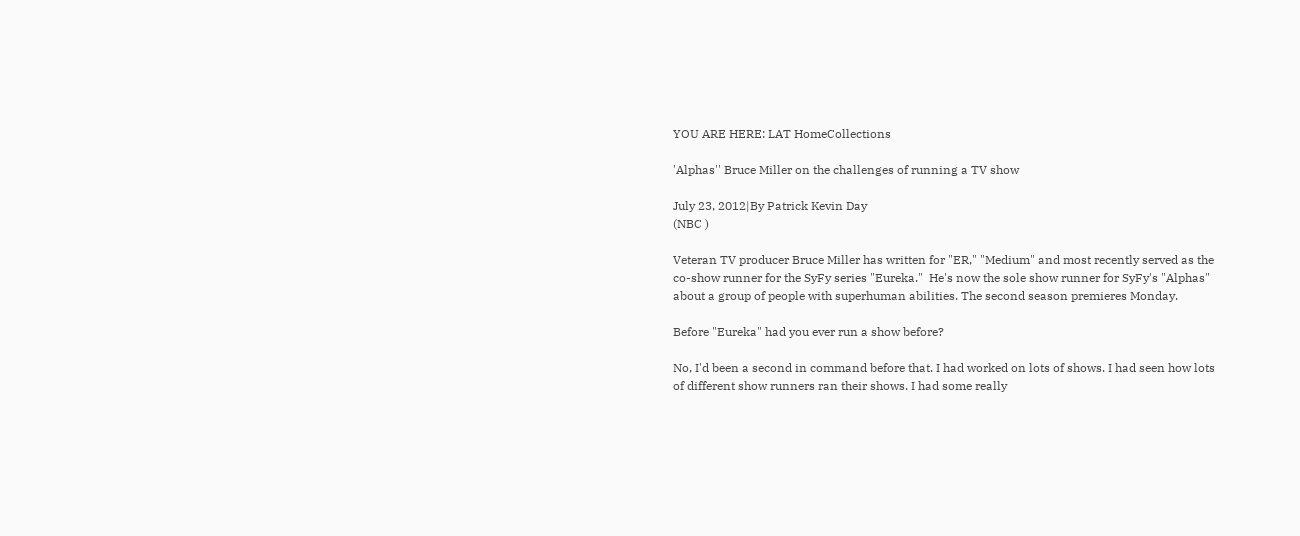YOU ARE HERE: LAT HomeCollections

'Alphas'' Bruce Miller on the challenges of running a TV show

July 23, 2012|By Patrick Kevin Day
(NBC )

Veteran TV producer Bruce Miller has written for "ER," "Medium" and most recently served as the co-show runner for the SyFy series "Eureka."  He's now the sole show runner for SyFy's "Alphas"  about a group of people with superhuman abilities. The second season premieres Monday.

Before "Eureka" had you ever run a show before?

No, I'd been a second in command before that. I had worked on lots of shows. I had seen how lots of different show runners ran their shows. I had some really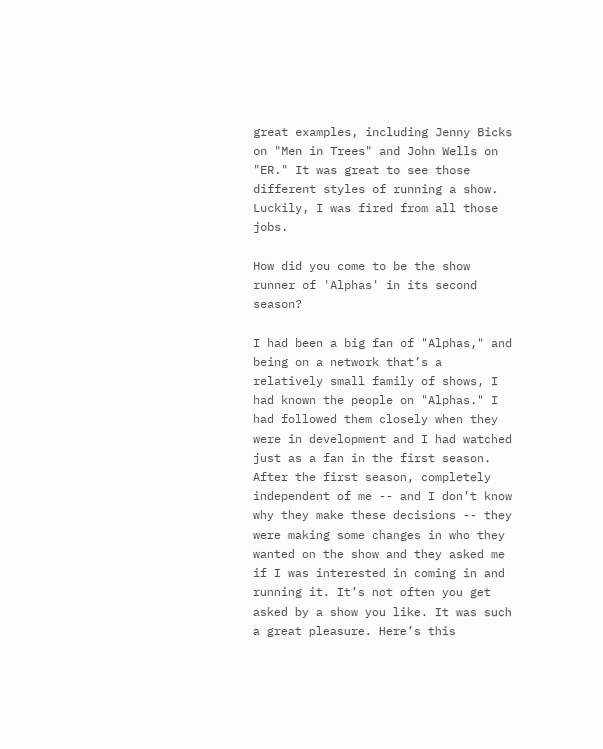great examples, including Jenny Bicks on "Men in Trees" and John Wells on "ER." It was great to see those different styles of running a show. Luckily, I was fired from all those jobs.

How did you come to be the show runner of 'Alphas' in its second season?

I had been a big fan of "Alphas," and being on a network that’s a relatively small family of shows, I had known the people on "Alphas." I had followed them closely when they were in development and I had watched just as a fan in the first season. After the first season, completely independent of me -- and I don’t know why they make these decisions -- they were making some changes in who they wanted on the show and they asked me if I was interested in coming in and running it. It’s not often you get asked by a show you like. It was such a great pleasure. Here’s this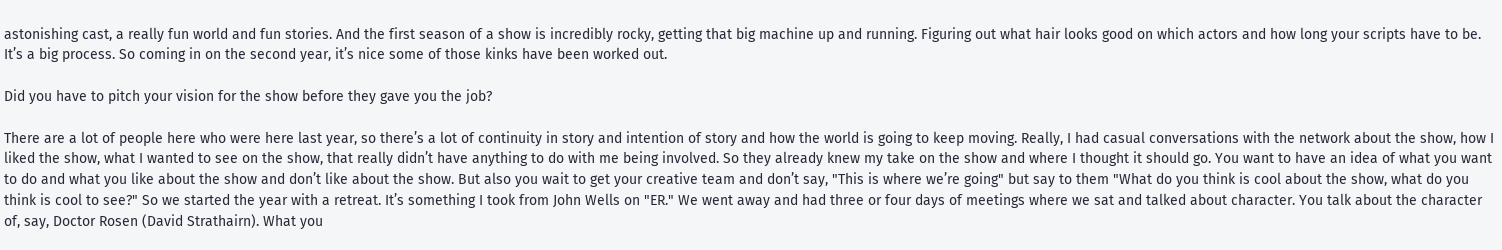astonishing cast, a really fun world and fun stories. And the first season of a show is incredibly rocky, getting that big machine up and running. Figuring out what hair looks good on which actors and how long your scripts have to be. It’s a big process. So coming in on the second year, it’s nice some of those kinks have been worked out.

Did you have to pitch your vision for the show before they gave you the job?

There are a lot of people here who were here last year, so there’s a lot of continuity in story and intention of story and how the world is going to keep moving. Really, I had casual conversations with the network about the show, how I liked the show, what I wanted to see on the show, that really didn’t have anything to do with me being involved. So they already knew my take on the show and where I thought it should go. You want to have an idea of what you want to do and what you like about the show and don’t like about the show. But also you wait to get your creative team and don’t say, "This is where we’re going" but say to them "What do you think is cool about the show, what do you think is cool to see?" So we started the year with a retreat. It’s something I took from John Wells on "ER." We went away and had three or four days of meetings where we sat and talked about character. You talk about the character of, say, Doctor Rosen (David Strathairn). What you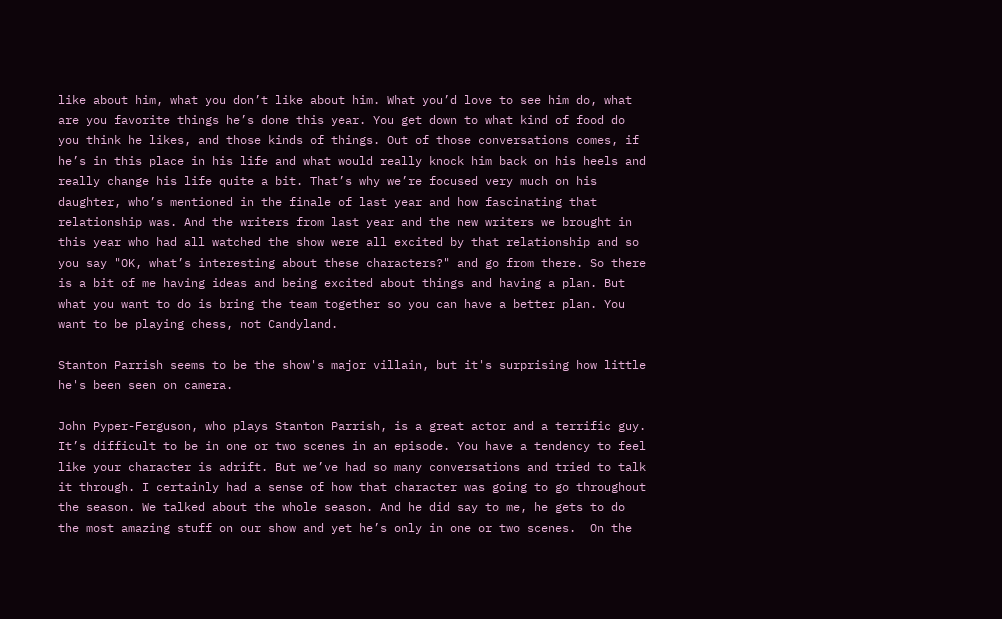like about him, what you don’t like about him. What you’d love to see him do, what are you favorite things he’s done this year. You get down to what kind of food do you think he likes, and those kinds of things. Out of those conversations comes, if he’s in this place in his life and what would really knock him back on his heels and really change his life quite a bit. That’s why we’re focused very much on his daughter, who’s mentioned in the finale of last year and how fascinating that relationship was. And the writers from last year and the new writers we brought in this year who had all watched the show were all excited by that relationship and so you say "OK, what’s interesting about these characters?" and go from there. So there is a bit of me having ideas and being excited about things and having a plan. But what you want to do is bring the team together so you can have a better plan. You want to be playing chess, not Candyland.

Stanton Parrish seems to be the show's major villain, but it's surprising how little he's been seen on camera.

John Pyper-Ferguson, who plays Stanton Parrish, is a great actor and a terrific guy. It’s difficult to be in one or two scenes in an episode. You have a tendency to feel like your character is adrift. But we’ve had so many conversations and tried to talk it through. I certainly had a sense of how that character was going to go throughout the season. We talked about the whole season. And he did say to me, he gets to do the most amazing stuff on our show and yet he’s only in one or two scenes.  On the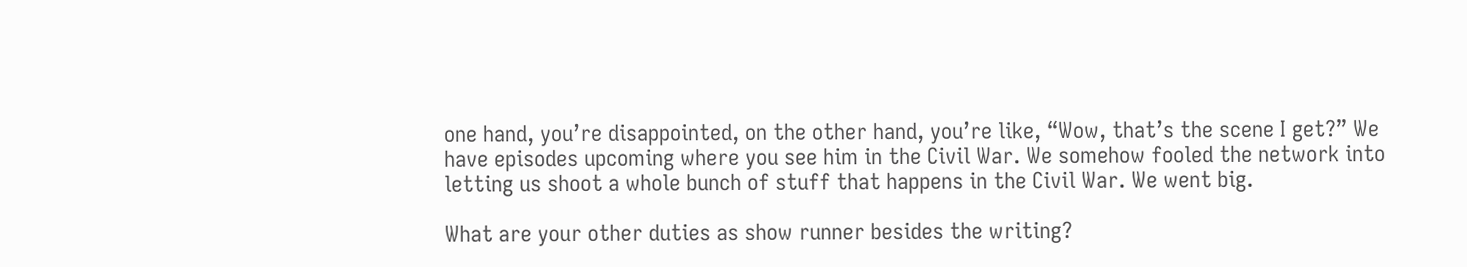one hand, you’re disappointed, on the other hand, you’re like, “Wow, that’s the scene I get?” We have episodes upcoming where you see him in the Civil War. We somehow fooled the network into letting us shoot a whole bunch of stuff that happens in the Civil War. We went big.

What are your other duties as show runner besides the writing?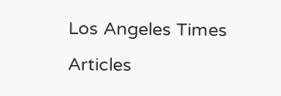Los Angeles Times Articles